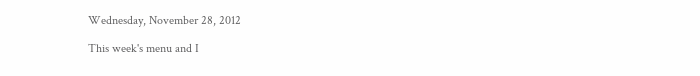Wednesday, November 28, 2012

This week's menu and I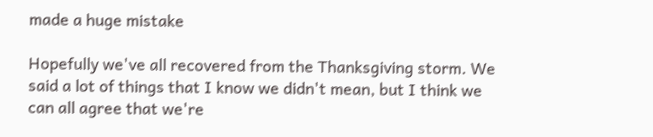made a huge mistake

Hopefully we've all recovered from the Thanksgiving storm. We said a lot of things that I know we didn't mean, but I think we can all agree that we're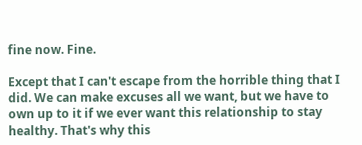fine now. Fine.

Except that I can't escape from the horrible thing that I did. We can make excuses all we want, but we have to own up to it if we ever want this relationship to stay healthy. That's why this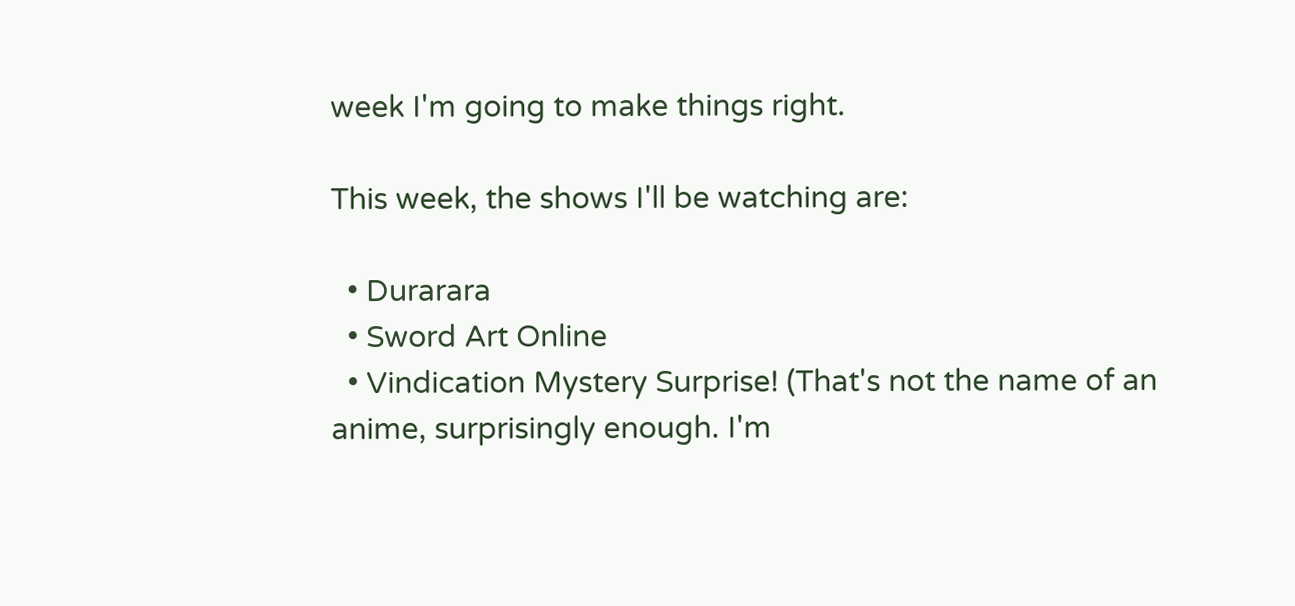week I'm going to make things right.

This week, the shows I'll be watching are:

  • Durarara
  • Sword Art Online
  • Vindication Mystery Surprise! (That's not the name of an anime, surprisingly enough. I'm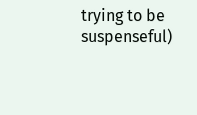trying to be suspenseful)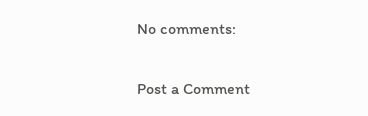No comments:

Post a Comment